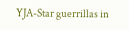YJA-Star guerrillas in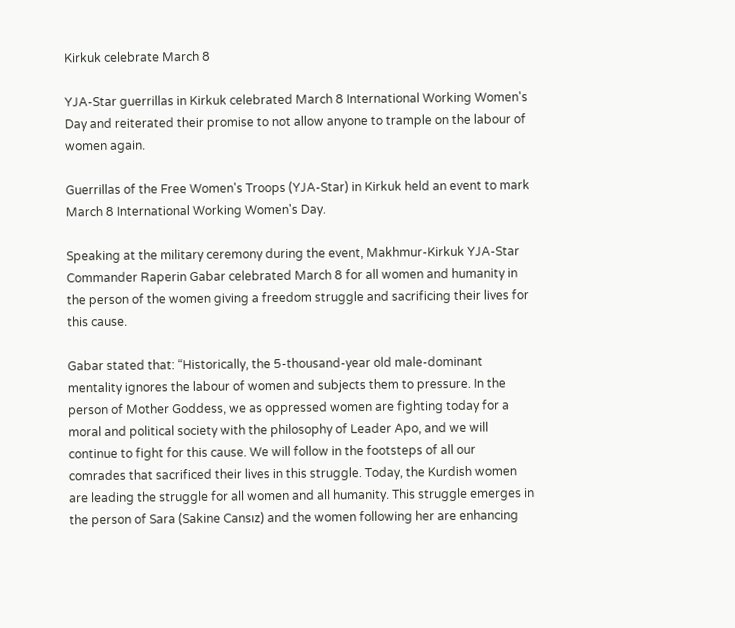Kirkuk celebrate March 8

YJA-Star guerrillas in Kirkuk celebrated March 8 International Working Women's Day and reiterated their promise to not allow anyone to trample on the labour of women again.

Guerrillas of the Free Women's Troops (YJA-Star) in Kirkuk held an event to mark March 8 International Working Women's Day.

Speaking at the military ceremony during the event, Makhmur-Kirkuk YJA-Star Commander Raperin Gabar celebrated March 8 for all women and humanity in the person of the women giving a freedom struggle and sacrificing their lives for this cause.

Gabar stated that: “Historically, the 5-thousand-year old male-dominant mentality ignores the labour of women and subjects them to pressure. In the person of Mother Goddess, we as oppressed women are fighting today for a moral and political society with the philosophy of Leader Apo, and we will continue to fight for this cause. We will follow in the footsteps of all our comrades that sacrificed their lives in this struggle. Today, the Kurdish women are leading the struggle for all women and all humanity. This struggle emerges in the person of Sara (Sakine Cansız) and the women following her are enhancing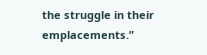the struggle in their emplacements.”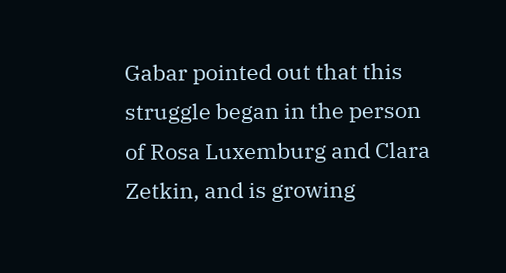Gabar pointed out that this struggle began in the person of Rosa Luxemburg and Clara Zetkin, and is growing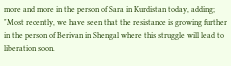more and more in the person of Sara in Kurdistan today, adding; "Most recently, we have seen that the resistance is growing further in the person of Berivan in Shengal where this struggle will lead to liberation soon.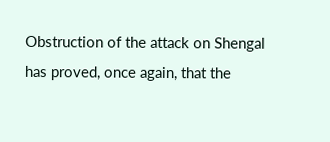Obstruction of the attack on Shengal has proved, once again, that the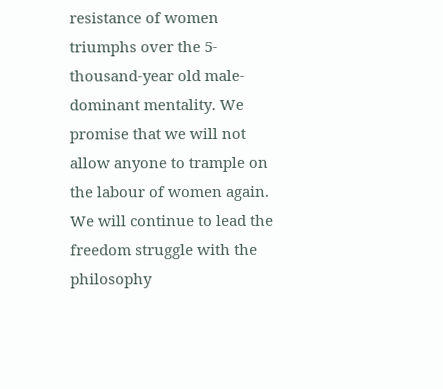resistance of women triumphs over the 5-thousand-year old male-dominant mentality. We promise that we will not allow anyone to trample on the labour of women again. We will continue to lead the freedom struggle with the philosophy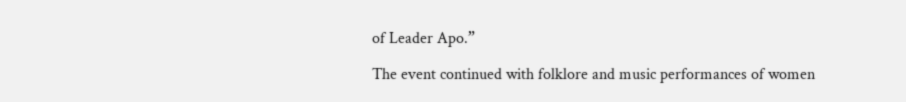of Leader Apo.”

The event continued with folklore and music performances of women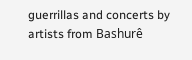guerrillas and concerts by artists from Bashurê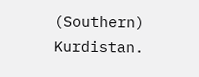(Southern) Kurdistan.